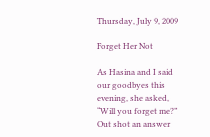Thursday, July 9, 2009

Forget Her Not

As Hasina and I said our goodbyes this evening, she asked, “Will you forget me?” Out shot an answer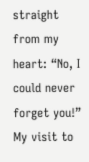straight from my heart: “No, I could never forget you!” My visit to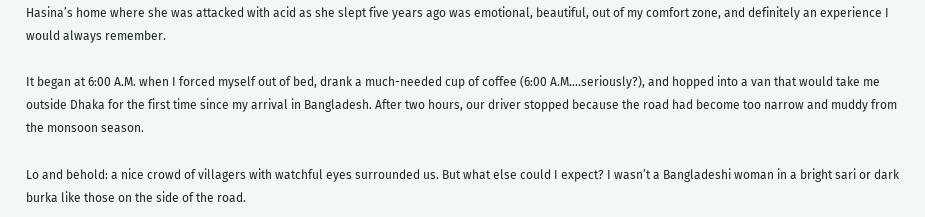Hasina’s home where she was attacked with acid as she slept five years ago was emotional, beautiful, out of my comfort zone, and definitely an experience I would always remember.

It began at 6:00 A.M. when I forced myself out of bed, drank a much-needed cup of coffee (6:00 A.M....seriously?), and hopped into a van that would take me outside Dhaka for the first time since my arrival in Bangladesh. After two hours, our driver stopped because the road had become too narrow and muddy from the monsoon season.

Lo and behold: a nice crowd of villagers with watchful eyes surrounded us. But what else could I expect? I wasn’t a Bangladeshi woman in a bright sari or dark burka like those on the side of the road.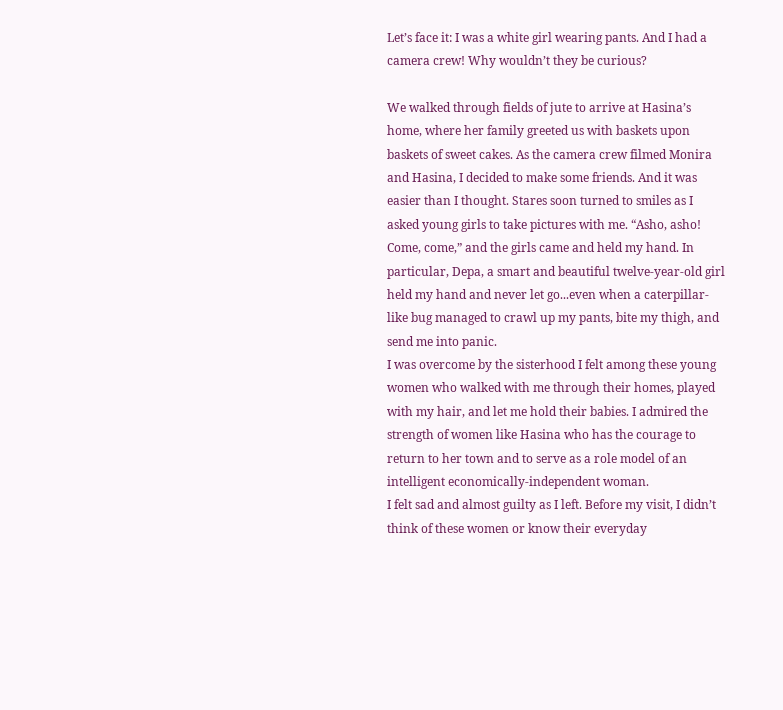Let’s face it: I was a white girl wearing pants. And I had a camera crew! Why wouldn’t they be curious?

We walked through fields of jute to arrive at Hasina’s home, where her family greeted us with baskets upon baskets of sweet cakes. As the camera crew filmed Monira and Hasina, I decided to make some friends. And it was easier than I thought. Stares soon turned to smiles as I asked young girls to take pictures with me. “Asho, asho! Come, come,” and the girls came and held my hand. In particular, Depa, a smart and beautiful twelve-year-old girl held my hand and never let go...even when a caterpillar-like bug managed to crawl up my pants, bite my thigh, and send me into panic.
I was overcome by the sisterhood I felt among these young women who walked with me through their homes, played with my hair, and let me hold their babies. I admired the strength of women like Hasina who has the courage to return to her town and to serve as a role model of an intelligent economically-independent woman.
I felt sad and almost guilty as I left. Before my visit, I didn’t think of these women or know their everyday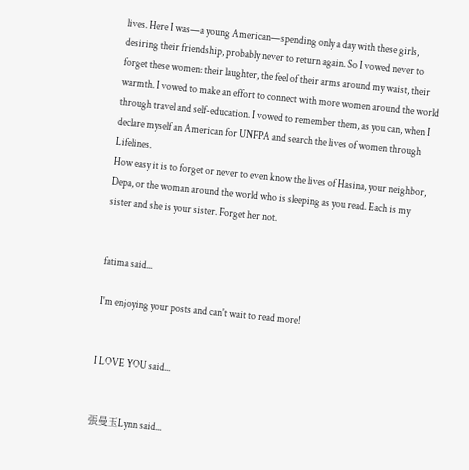lives. Here I was—a young American—spending only a day with these girls, desiring their friendship, probably never to return again. So I vowed never to forget these women: their laughter, the feel of their arms around my waist, their warmth. I vowed to make an effort to connect with more women around the world through travel and self-education. I vowed to remember them, as you can, when I declare myself an American for UNFPA and search the lives of women through Lifelines.
How easy it is to forget or never to even know the lives of Hasina, your neighbor, Depa, or the woman around the world who is sleeping as you read. Each is my sister and she is your sister. Forget her not.


fatima said...

I'm enjoying your posts and can't wait to read more!


I LOVE YOU said...


張曼玉Lynn said...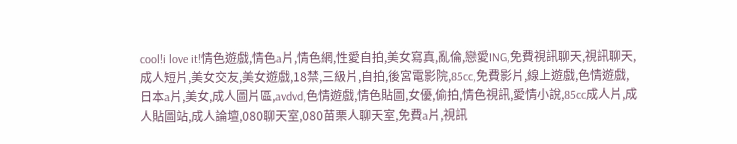cool!i love it!情色遊戲,情色a片,情色網,性愛自拍,美女寫真,亂倫,戀愛ING,免費視訊聊天,視訊聊天,成人短片,美女交友,美女遊戲,18禁,三級片,自拍,後宮電影院,85cc,免費影片,線上遊戲,色情遊戲,日本a片,美女,成人圖片區,avdvd,色情遊戲,情色貼圖,女優,偷拍,情色視訊,愛情小說,85cc成人片,成人貼圖站,成人論壇,080聊天室,080苗栗人聊天室,免費a片,視訊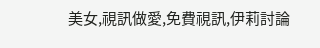美女,視訊做愛,免費視訊,伊莉討論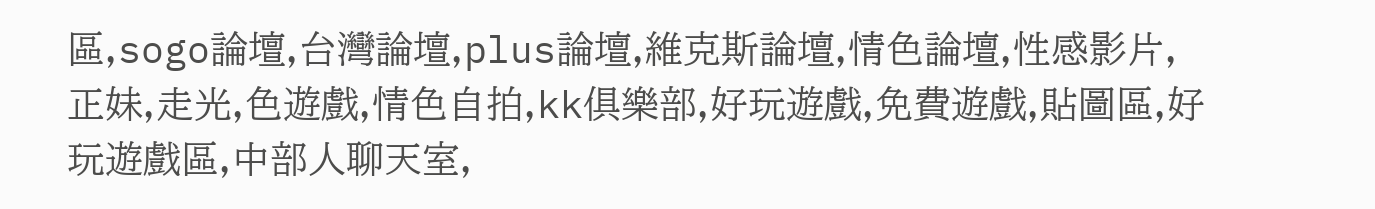區,sogo論壇,台灣論壇,plus論壇,維克斯論壇,情色論壇,性感影片,正妹,走光,色遊戲,情色自拍,kk俱樂部,好玩遊戲,免費遊戲,貼圖區,好玩遊戲區,中部人聊天室,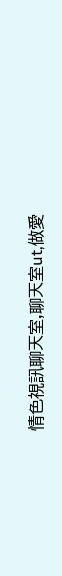情色視訊聊天室,聊天室ut,做愛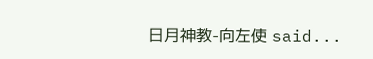日月神教-向左使 said...